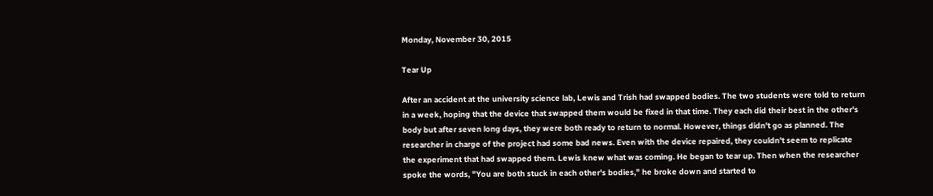Monday, November 30, 2015

Tear Up

After an accident at the university science lab, Lewis and Trish had swapped bodies. The two students were told to return in a week, hoping that the device that swapped them would be fixed in that time. They each did their best in the other's body but after seven long days, they were both ready to return to normal. However, things didn't go as planned. The researcher in charge of the project had some bad news. Even with the device repaired, they couldn't seem to replicate the experiment that had swapped them. Lewis knew what was coming. He began to tear up. Then when the researcher spoke the words, "You are both stuck in each other's bodies," he broke down and started to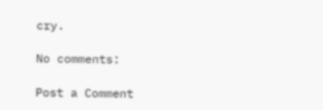cry.

No comments:

Post a Comment